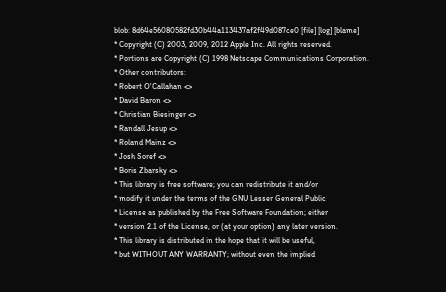blob: 8d64e56080582fd30b44a113437af2f49d087ce0 [file] [log] [blame]
* Copyright (C) 2003, 2009, 2012 Apple Inc. All rights reserved.
* Portions are Copyright (C) 1998 Netscape Communications Corporation.
* Other contributors:
* Robert O'Callahan <>
* David Baron <>
* Christian Biesinger <>
* Randall Jesup <>
* Roland Mainz <>
* Josh Soref <>
* Boris Zbarsky <>
* This library is free software; you can redistribute it and/or
* modify it under the terms of the GNU Lesser General Public
* License as published by the Free Software Foundation; either
* version 2.1 of the License, or (at your option) any later version.
* This library is distributed in the hope that it will be useful,
* but WITHOUT ANY WARRANTY; without even the implied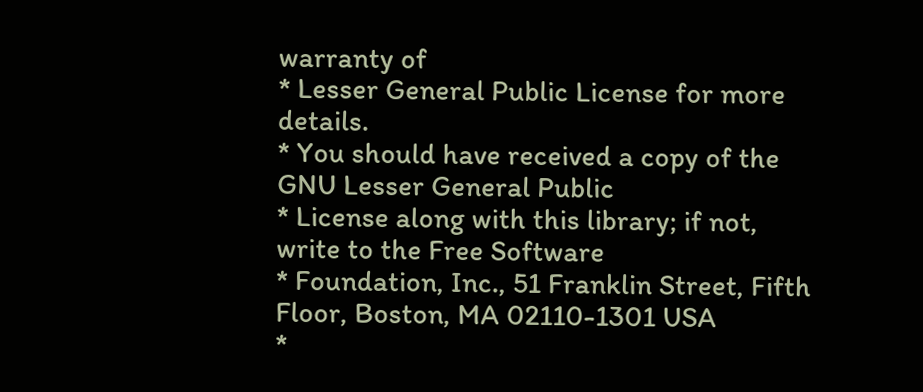warranty of
* Lesser General Public License for more details.
* You should have received a copy of the GNU Lesser General Public
* License along with this library; if not, write to the Free Software
* Foundation, Inc., 51 Franklin Street, Fifth Floor, Boston, MA 02110-1301 USA
*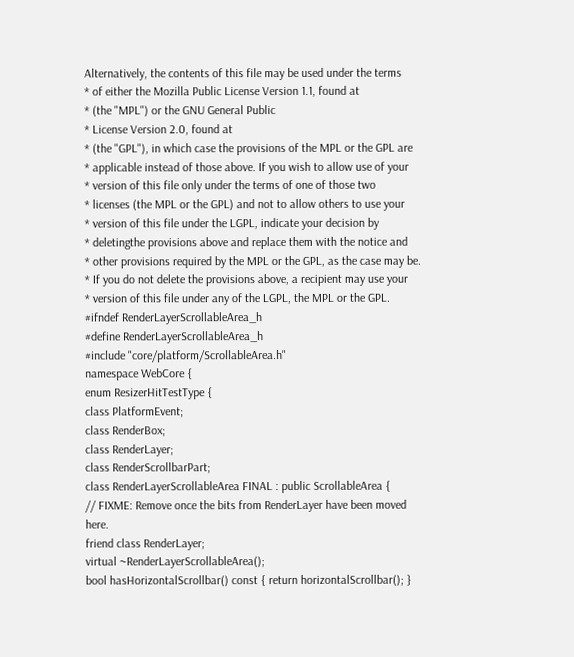Alternatively, the contents of this file may be used under the terms
* of either the Mozilla Public License Version 1.1, found at
* (the "MPL") or the GNU General Public
* License Version 2.0, found at
* (the "GPL"), in which case the provisions of the MPL or the GPL are
* applicable instead of those above. If you wish to allow use of your
* version of this file only under the terms of one of those two
* licenses (the MPL or the GPL) and not to allow others to use your
* version of this file under the LGPL, indicate your decision by
* deletingthe provisions above and replace them with the notice and
* other provisions required by the MPL or the GPL, as the case may be.
* If you do not delete the provisions above, a recipient may use your
* version of this file under any of the LGPL, the MPL or the GPL.
#ifndef RenderLayerScrollableArea_h
#define RenderLayerScrollableArea_h
#include "core/platform/ScrollableArea.h"
namespace WebCore {
enum ResizerHitTestType {
class PlatformEvent;
class RenderBox;
class RenderLayer;
class RenderScrollbarPart;
class RenderLayerScrollableArea FINAL : public ScrollableArea {
// FIXME: Remove once the bits from RenderLayer have been moved here.
friend class RenderLayer;
virtual ~RenderLayerScrollableArea();
bool hasHorizontalScrollbar() const { return horizontalScrollbar(); }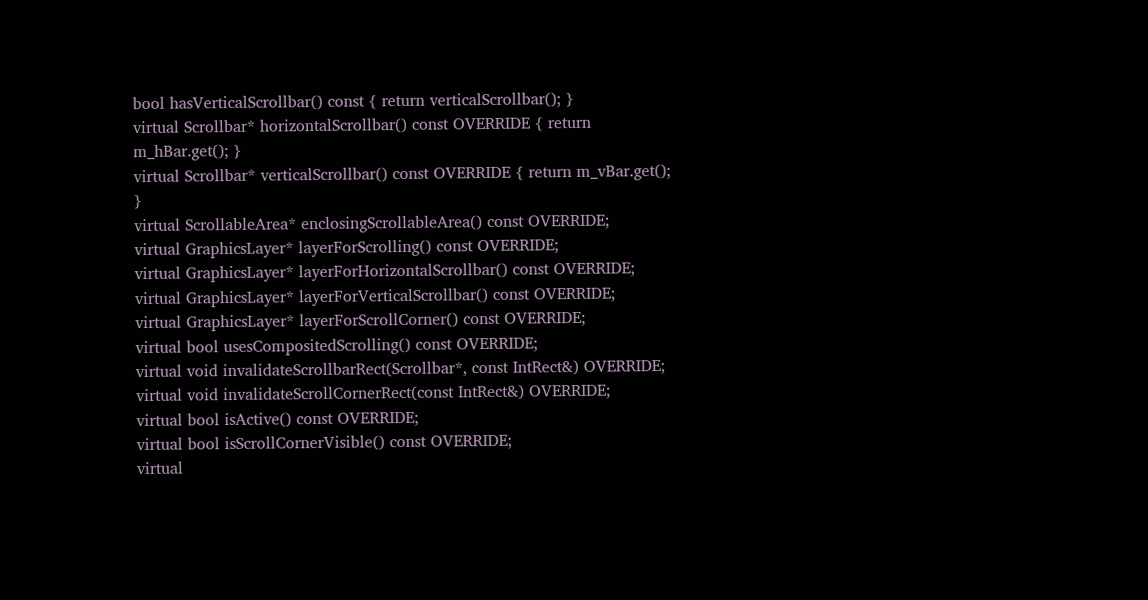bool hasVerticalScrollbar() const { return verticalScrollbar(); }
virtual Scrollbar* horizontalScrollbar() const OVERRIDE { return m_hBar.get(); }
virtual Scrollbar* verticalScrollbar() const OVERRIDE { return m_vBar.get(); }
virtual ScrollableArea* enclosingScrollableArea() const OVERRIDE;
virtual GraphicsLayer* layerForScrolling() const OVERRIDE;
virtual GraphicsLayer* layerForHorizontalScrollbar() const OVERRIDE;
virtual GraphicsLayer* layerForVerticalScrollbar() const OVERRIDE;
virtual GraphicsLayer* layerForScrollCorner() const OVERRIDE;
virtual bool usesCompositedScrolling() const OVERRIDE;
virtual void invalidateScrollbarRect(Scrollbar*, const IntRect&) OVERRIDE;
virtual void invalidateScrollCornerRect(const IntRect&) OVERRIDE;
virtual bool isActive() const OVERRIDE;
virtual bool isScrollCornerVisible() const OVERRIDE;
virtual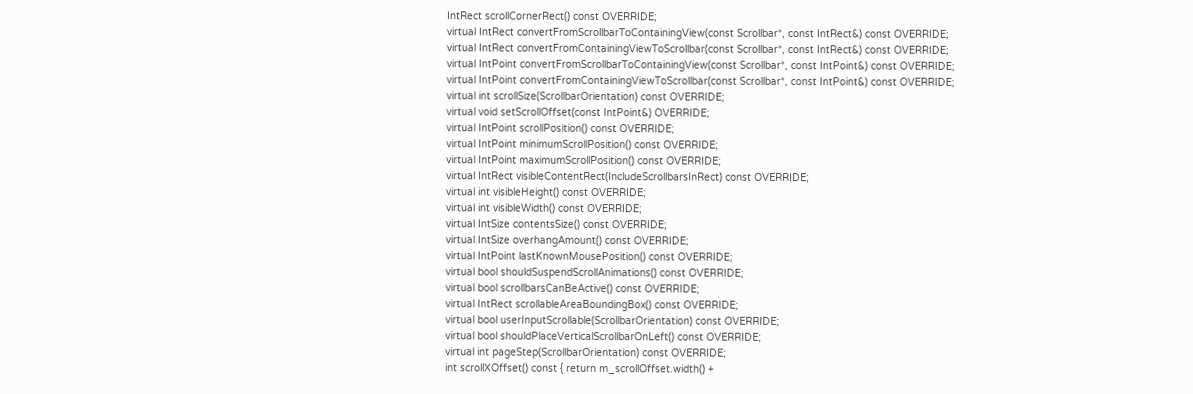IntRect scrollCornerRect() const OVERRIDE;
virtual IntRect convertFromScrollbarToContainingView(const Scrollbar*, const IntRect&) const OVERRIDE;
virtual IntRect convertFromContainingViewToScrollbar(const Scrollbar*, const IntRect&) const OVERRIDE;
virtual IntPoint convertFromScrollbarToContainingView(const Scrollbar*, const IntPoint&) const OVERRIDE;
virtual IntPoint convertFromContainingViewToScrollbar(const Scrollbar*, const IntPoint&) const OVERRIDE;
virtual int scrollSize(ScrollbarOrientation) const OVERRIDE;
virtual void setScrollOffset(const IntPoint&) OVERRIDE;
virtual IntPoint scrollPosition() const OVERRIDE;
virtual IntPoint minimumScrollPosition() const OVERRIDE;
virtual IntPoint maximumScrollPosition() const OVERRIDE;
virtual IntRect visibleContentRect(IncludeScrollbarsInRect) const OVERRIDE;
virtual int visibleHeight() const OVERRIDE;
virtual int visibleWidth() const OVERRIDE;
virtual IntSize contentsSize() const OVERRIDE;
virtual IntSize overhangAmount() const OVERRIDE;
virtual IntPoint lastKnownMousePosition() const OVERRIDE;
virtual bool shouldSuspendScrollAnimations() const OVERRIDE;
virtual bool scrollbarsCanBeActive() const OVERRIDE;
virtual IntRect scrollableAreaBoundingBox() const OVERRIDE;
virtual bool userInputScrollable(ScrollbarOrientation) const OVERRIDE;
virtual bool shouldPlaceVerticalScrollbarOnLeft() const OVERRIDE;
virtual int pageStep(ScrollbarOrientation) const OVERRIDE;
int scrollXOffset() const { return m_scrollOffset.width() +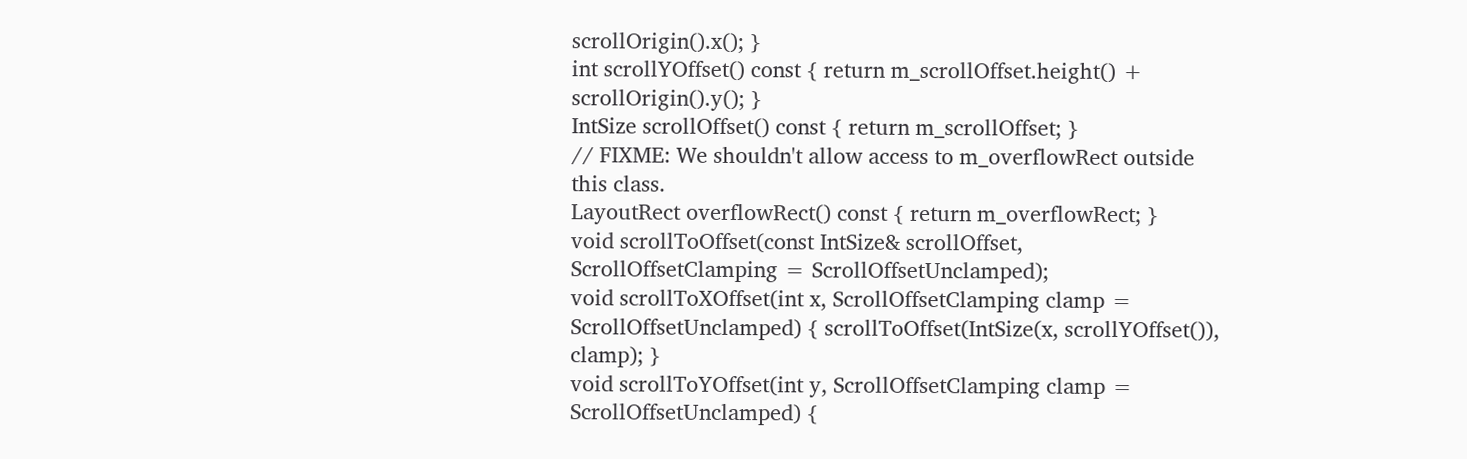scrollOrigin().x(); }
int scrollYOffset() const { return m_scrollOffset.height() + scrollOrigin().y(); }
IntSize scrollOffset() const { return m_scrollOffset; }
// FIXME: We shouldn't allow access to m_overflowRect outside this class.
LayoutRect overflowRect() const { return m_overflowRect; }
void scrollToOffset(const IntSize& scrollOffset, ScrollOffsetClamping = ScrollOffsetUnclamped);
void scrollToXOffset(int x, ScrollOffsetClamping clamp = ScrollOffsetUnclamped) { scrollToOffset(IntSize(x, scrollYOffset()), clamp); }
void scrollToYOffset(int y, ScrollOffsetClamping clamp = ScrollOffsetUnclamped) {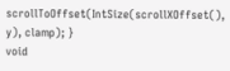scrollToOffset(IntSize(scrollXOffset(), y), clamp); }
void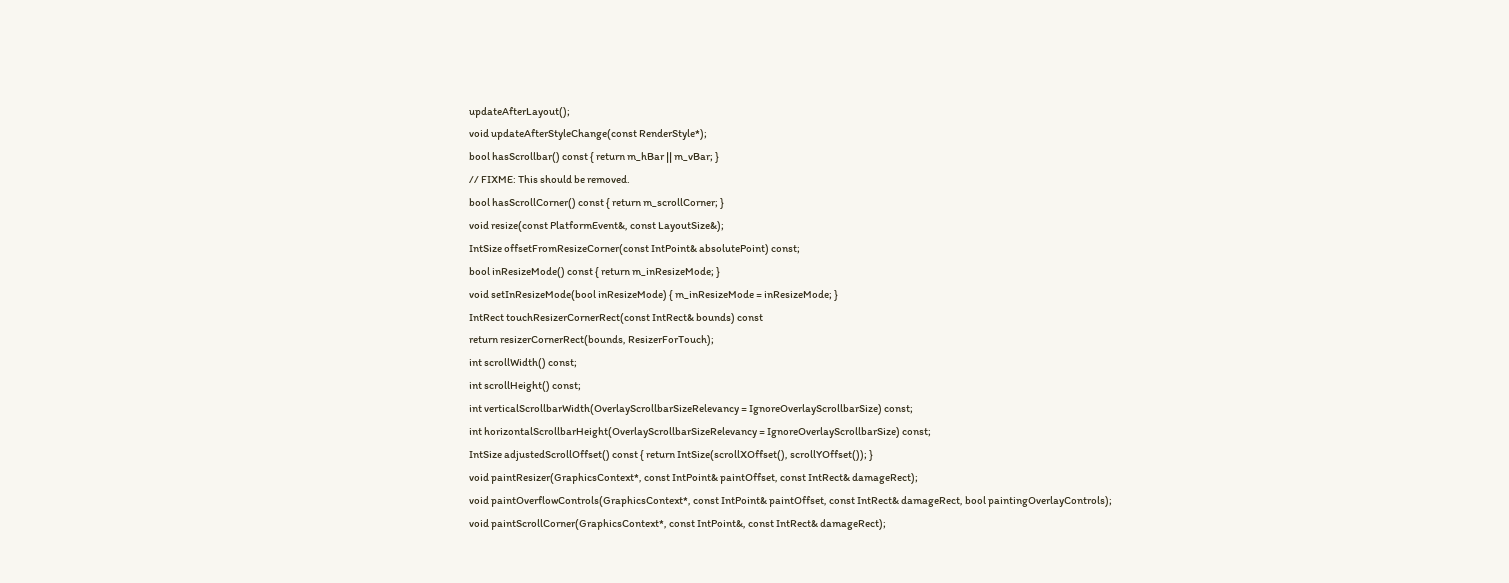updateAfterLayout();
void updateAfterStyleChange(const RenderStyle*);
bool hasScrollbar() const { return m_hBar || m_vBar; }
// FIXME: This should be removed.
bool hasScrollCorner() const { return m_scrollCorner; }
void resize(const PlatformEvent&, const LayoutSize&);
IntSize offsetFromResizeCorner(const IntPoint& absolutePoint) const;
bool inResizeMode() const { return m_inResizeMode; }
void setInResizeMode(bool inResizeMode) { m_inResizeMode = inResizeMode; }
IntRect touchResizerCornerRect(const IntRect& bounds) const
return resizerCornerRect(bounds, ResizerForTouch);
int scrollWidth() const;
int scrollHeight() const;
int verticalScrollbarWidth(OverlayScrollbarSizeRelevancy = IgnoreOverlayScrollbarSize) const;
int horizontalScrollbarHeight(OverlayScrollbarSizeRelevancy = IgnoreOverlayScrollbarSize) const;
IntSize adjustedScrollOffset() const { return IntSize(scrollXOffset(), scrollYOffset()); }
void paintResizer(GraphicsContext*, const IntPoint& paintOffset, const IntRect& damageRect);
void paintOverflowControls(GraphicsContext*, const IntPoint& paintOffset, const IntRect& damageRect, bool paintingOverlayControls);
void paintScrollCorner(GraphicsContext*, const IntPoint&, const IntRect& damageRect);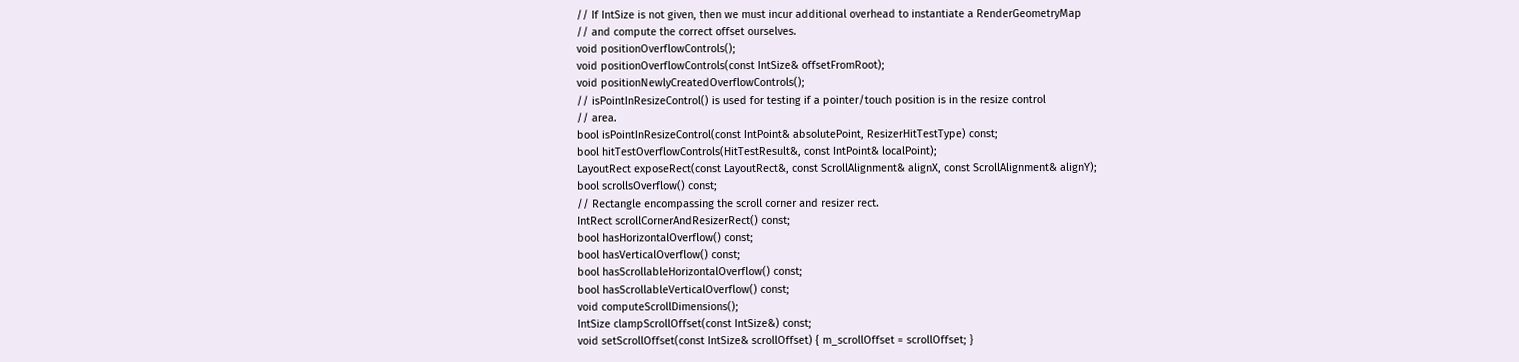// If IntSize is not given, then we must incur additional overhead to instantiate a RenderGeometryMap
// and compute the correct offset ourselves.
void positionOverflowControls();
void positionOverflowControls(const IntSize& offsetFromRoot);
void positionNewlyCreatedOverflowControls();
// isPointInResizeControl() is used for testing if a pointer/touch position is in the resize control
// area.
bool isPointInResizeControl(const IntPoint& absolutePoint, ResizerHitTestType) const;
bool hitTestOverflowControls(HitTestResult&, const IntPoint& localPoint);
LayoutRect exposeRect(const LayoutRect&, const ScrollAlignment& alignX, const ScrollAlignment& alignY);
bool scrollsOverflow() const;
// Rectangle encompassing the scroll corner and resizer rect.
IntRect scrollCornerAndResizerRect() const;
bool hasHorizontalOverflow() const;
bool hasVerticalOverflow() const;
bool hasScrollableHorizontalOverflow() const;
bool hasScrollableVerticalOverflow() const;
void computeScrollDimensions();
IntSize clampScrollOffset(const IntSize&) const;
void setScrollOffset(const IntSize& scrollOffset) { m_scrollOffset = scrollOffset; }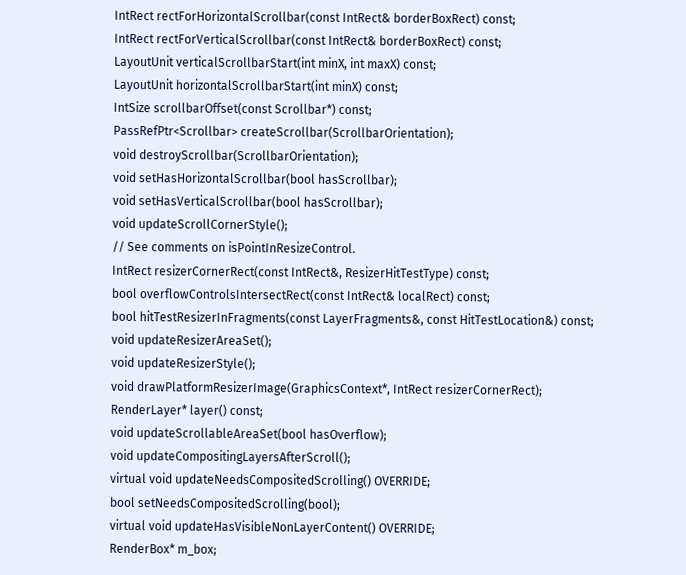IntRect rectForHorizontalScrollbar(const IntRect& borderBoxRect) const;
IntRect rectForVerticalScrollbar(const IntRect& borderBoxRect) const;
LayoutUnit verticalScrollbarStart(int minX, int maxX) const;
LayoutUnit horizontalScrollbarStart(int minX) const;
IntSize scrollbarOffset(const Scrollbar*) const;
PassRefPtr<Scrollbar> createScrollbar(ScrollbarOrientation);
void destroyScrollbar(ScrollbarOrientation);
void setHasHorizontalScrollbar(bool hasScrollbar);
void setHasVerticalScrollbar(bool hasScrollbar);
void updateScrollCornerStyle();
// See comments on isPointInResizeControl.
IntRect resizerCornerRect(const IntRect&, ResizerHitTestType) const;
bool overflowControlsIntersectRect(const IntRect& localRect) const;
bool hitTestResizerInFragments(const LayerFragments&, const HitTestLocation&) const;
void updateResizerAreaSet();
void updateResizerStyle();
void drawPlatformResizerImage(GraphicsContext*, IntRect resizerCornerRect);
RenderLayer* layer() const;
void updateScrollableAreaSet(bool hasOverflow);
void updateCompositingLayersAfterScroll();
virtual void updateNeedsCompositedScrolling() OVERRIDE;
bool setNeedsCompositedScrolling(bool);
virtual void updateHasVisibleNonLayerContent() OVERRIDE;
RenderBox* m_box;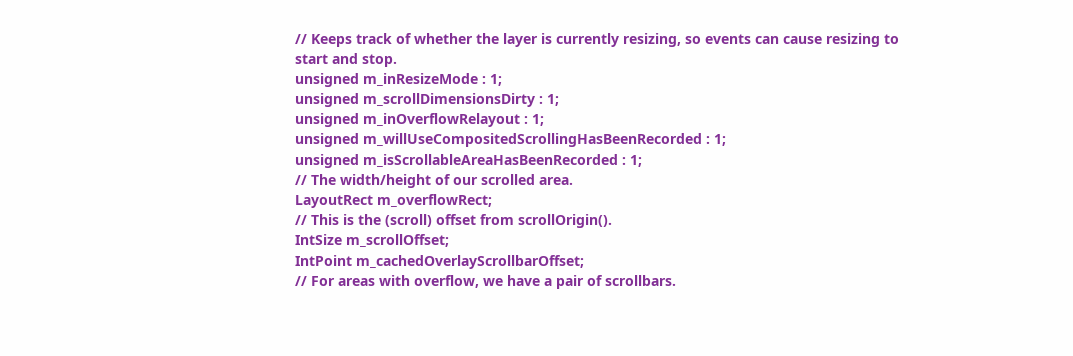// Keeps track of whether the layer is currently resizing, so events can cause resizing to start and stop.
unsigned m_inResizeMode : 1;
unsigned m_scrollDimensionsDirty : 1;
unsigned m_inOverflowRelayout : 1;
unsigned m_willUseCompositedScrollingHasBeenRecorded : 1;
unsigned m_isScrollableAreaHasBeenRecorded : 1;
// The width/height of our scrolled area.
LayoutRect m_overflowRect;
// This is the (scroll) offset from scrollOrigin().
IntSize m_scrollOffset;
IntPoint m_cachedOverlayScrollbarOffset;
// For areas with overflow, we have a pair of scrollbars.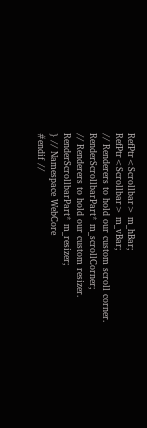RefPtr<Scrollbar> m_hBar;
RefPtr<Scrollbar> m_vBar;
// Renderers to hold our custom scroll corner.
RenderScrollbarPart* m_scrollCorner;
// Renderers to hold our custom resizer.
RenderScrollbarPart* m_resizer;
} // Namespace WebCore
#endif //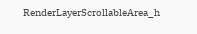RenderLayerScrollableArea_h